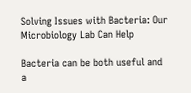Solving Issues with Bacteria: Our Microbiology Lab Can Help

Bacteria can be both useful and a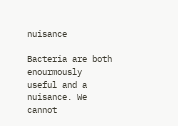nuisance

Bacteria are both enourmously useful and a nuisance. We cannot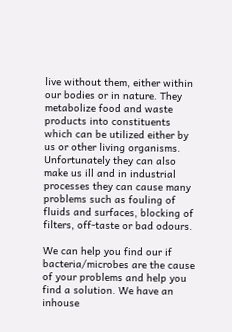live without them, either within our bodies or in nature. They metabolize food and waste products into constituents which can be utilized either by us or other living organisms. Unfortunately they can also make us ill and in industrial processes they can cause many problems such as fouling of fluids and surfaces, blocking of filters, off-taste or bad odours.

We can help you find our if bacteria/microbes are the cause of your problems and help you find a solution. We have an inhouse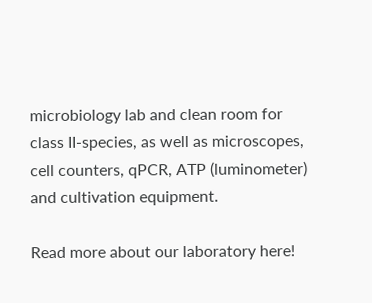microbiology lab and clean room for class II-species, as well as microscopes, cell counters, qPCR, ATP (luminometer) and cultivation equipment.

Read more about our laboratory here!